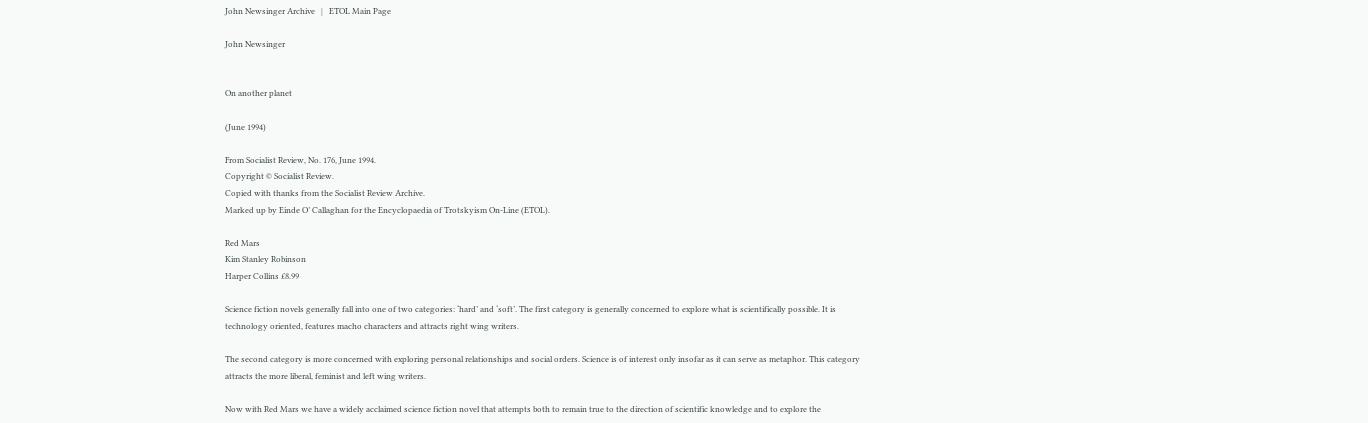John Newsinger Archive   |   ETOL Main Page

John Newsinger


On another planet

(June 1994)

From Socialist Review, No. 176, June 1994.
Copyright © Socialist Review.
Copied with thanks from the Socialist Review Archive.
Marked up by Einde O’ Callaghan for the Encyclopaedia of Trotskyism On-Line (ETOL).

Red Mars
Kim Stanley Robinson
Harper Collins £8.99

Science fiction novels generally fall into one of two categories: ‘hard’ and ‘soft’. The first category is generally concerned to explore what is scientifically possible. It is technology oriented, features macho characters and attracts right wing writers.

The second category is more concerned with exploring personal relationships and social orders. Science is of interest only insofar as it can serve as metaphor. This category attracts the more liberal, feminist and left wing writers.

Now with Red Mars we have a widely acclaimed science fiction novel that attempts both to remain true to the direction of scientific knowledge and to explore the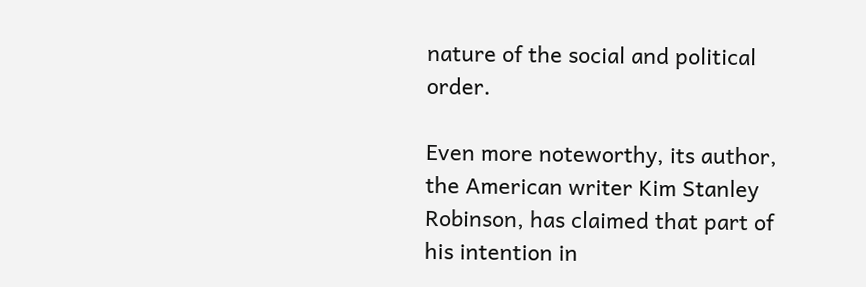nature of the social and political order.

Even more noteworthy, its author, the American writer Kim Stanley Robinson, has claimed that part of his intention in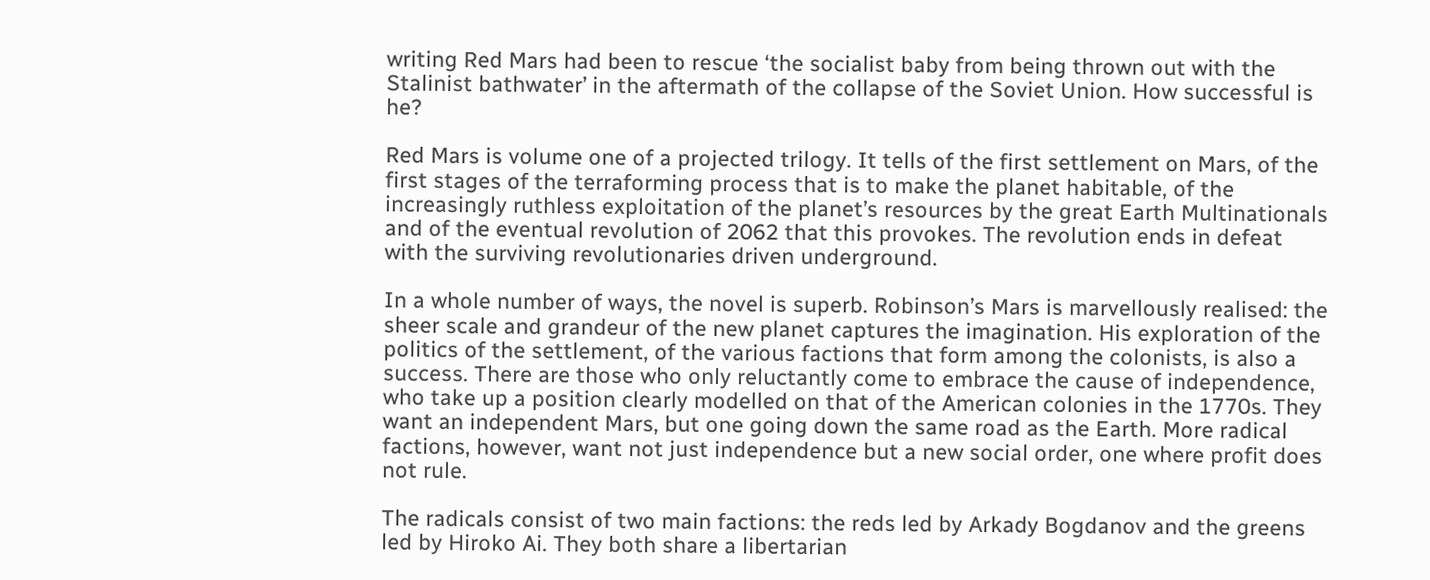writing Red Mars had been to rescue ‘the socialist baby from being thrown out with the Stalinist bathwater’ in the aftermath of the collapse of the Soviet Union. How successful is he?

Red Mars is volume one of a projected trilogy. It tells of the first settlement on Mars, of the first stages of the terraforming process that is to make the planet habitable, of the increasingly ruthless exploitation of the planet’s resources by the great Earth Multinationals and of the eventual revolution of 2062 that this provokes. The revolution ends in defeat with the surviving revolutionaries driven underground.

In a whole number of ways, the novel is superb. Robinson’s Mars is marvellously realised: the sheer scale and grandeur of the new planet captures the imagination. His exploration of the politics of the settlement, of the various factions that form among the colonists, is also a success. There are those who only reluctantly come to embrace the cause of independence, who take up a position clearly modelled on that of the American colonies in the 1770s. They want an independent Mars, but one going down the same road as the Earth. More radical factions, however, want not just independence but a new social order, one where profit does not rule.

The radicals consist of two main factions: the reds led by Arkady Bogdanov and the greens led by Hiroko Ai. They both share a libertarian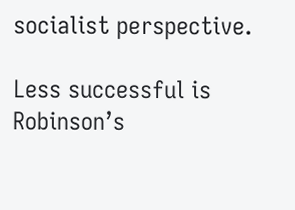socialist perspective.

Less successful is Robinson’s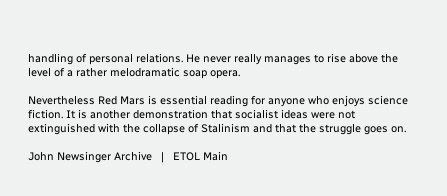handling of personal relations. He never really manages to rise above the level of a rather melodramatic soap opera.

Nevertheless Red Mars is essential reading for anyone who enjoys science fiction. It is another demonstration that socialist ideas were not extinguished with the collapse of Stalinism and that the struggle goes on.

John Newsinger Archive   |   ETOL Main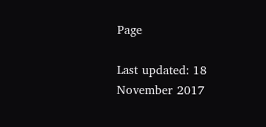Page

Last updated: 18 November 2017